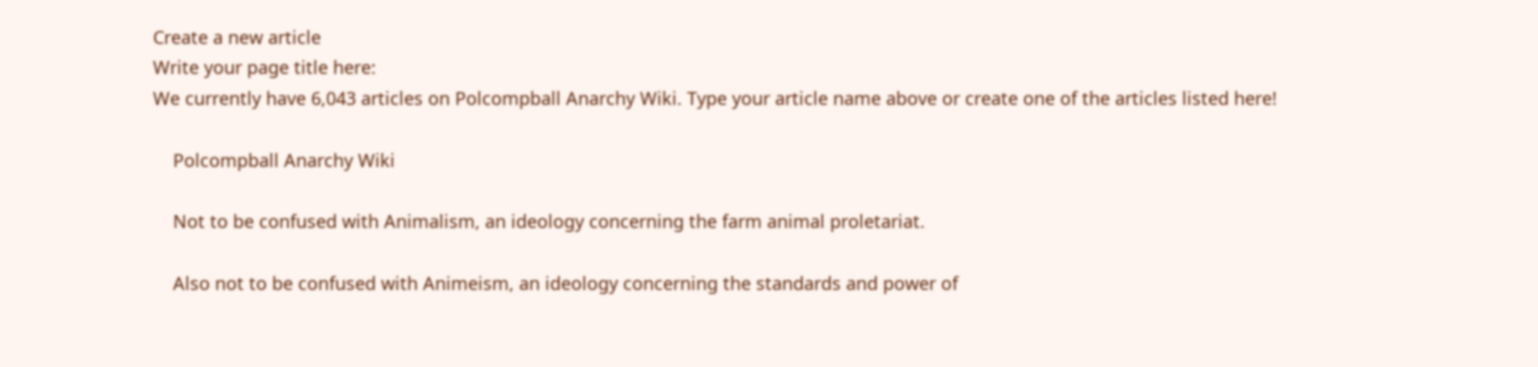Create a new article
Write your page title here:
We currently have 6,043 articles on Polcompball Anarchy Wiki. Type your article name above or create one of the articles listed here!

    Polcompball Anarchy Wiki

    Not to be confused with Animalism, an ideology concerning the farm animal proletariat.

    Also not to be confused with Animeism, an ideology concerning the standards and power of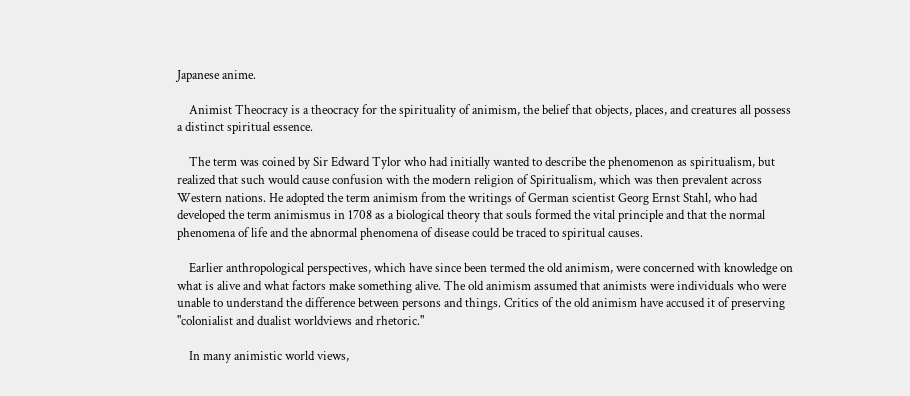Japanese anime.

    Animist Theocracy is a theocracy for the spirituality of animism, the belief that objects, places, and creatures all possess a distinct spiritual essence.

    The term was coined by Sir Edward Tylor who had initially wanted to describe the phenomenon as spiritualism, but realized that such would cause confusion with the modern religion of Spiritualism, which was then prevalent across Western nations. He adopted the term animism from the writings of German scientist Georg Ernst Stahl, who had developed the term animismus in 1708 as a biological theory that souls formed the vital principle and that the normal phenomena of life and the abnormal phenomena of disease could be traced to spiritual causes.

    Earlier anthropological perspectives, which have since been termed the old animism, were concerned with knowledge on what is alive and what factors make something alive. The old animism assumed that animists were individuals who were unable to understand the difference between persons and things. Critics of the old animism have accused it of preserving "colonialist and dualist worldviews and rhetoric."

    In many animistic world views,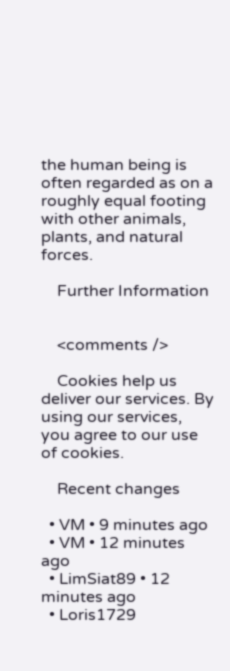the human being is often regarded as on a roughly equal footing with other animals, plants, and natural forces.

    Further Information


    <comments />

    Cookies help us deliver our services. By using our services, you agree to our use of cookies.

    Recent changes

  • VM • 9 minutes ago
  • VM • 12 minutes ago
  • LimSiat89 • 12 minutes ago
  • Loris1729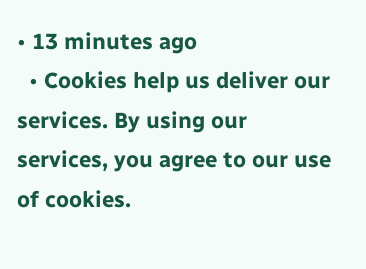• 13 minutes ago
  • Cookies help us deliver our services. By using our services, you agree to our use of cookies.